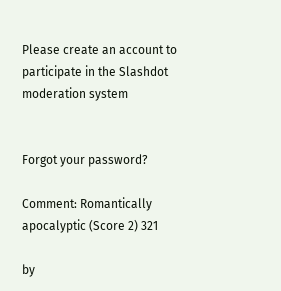Please create an account to participate in the Slashdot moderation system


Forgot your password?

Comment: Romantically apocalyptic (Score 2) 321

by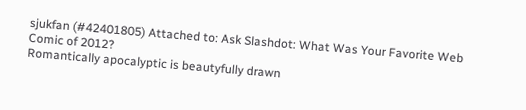sjukfan (#42401805) Attached to: Ask Slashdot: What Was Your Favorite Web Comic of 2012?
Romantically apocalyptic is beautyfully drawn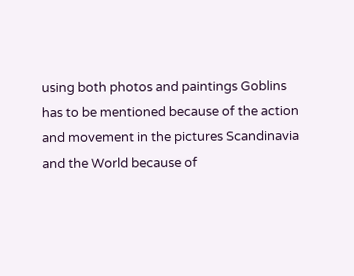using both photos and paintings Goblins has to be mentioned because of the action and movement in the pictures Scandinavia and the World because of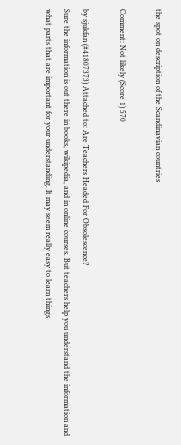the spot on description of the Scandinavian countries

Comment: Not likely (Score 1) 570

by sjukfan (#41807373) Attached to: Are Teachers Headed For Obsolescence?
Sure the information is out there in books, wikipedia, and in online courses. But teachers help you understand the information and what parts that are important for your understanding. It may seem really easy to learn things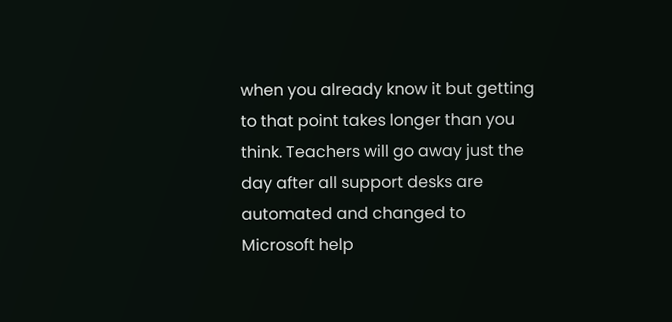when you already know it but getting to that point takes longer than you think. Teachers will go away just the day after all support desks are automated and changed to Microsoft help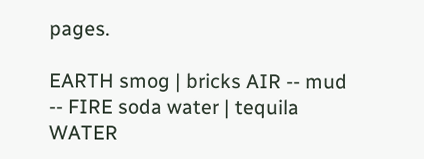pages.

EARTH smog | bricks AIR -- mud -- FIRE soda water | tequila WATER